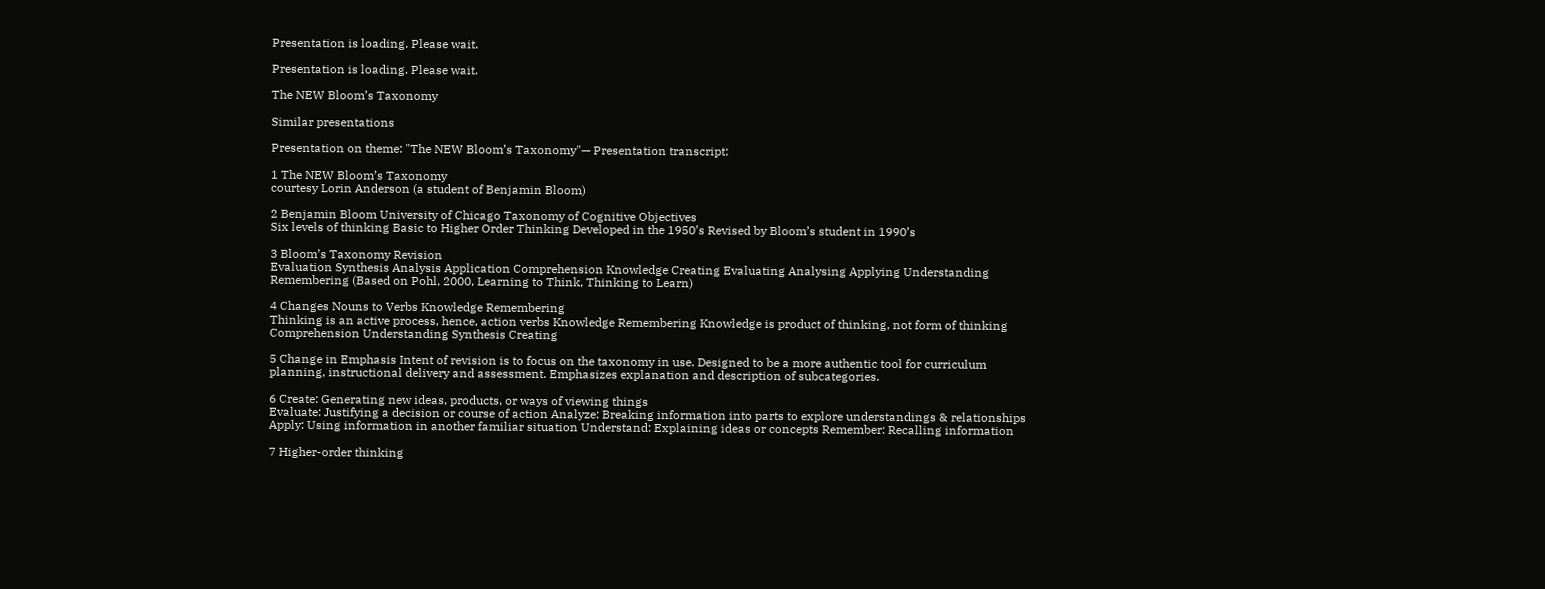Presentation is loading. Please wait.

Presentation is loading. Please wait.

The NEW Bloom’s Taxonomy

Similar presentations

Presentation on theme: "The NEW Bloom’s Taxonomy"— Presentation transcript:

1 The NEW Bloom’s Taxonomy
courtesy Lorin Anderson (a student of Benjamin Bloom)

2 Benjamin Bloom University of Chicago Taxonomy of Cognitive Objectives
Six levels of thinking Basic to Higher Order Thinking Developed in the 1950’s Revised by Bloom’s student in 1990’s

3 Bloom’s Taxonomy Revision
Evaluation Synthesis Analysis Application Comprehension Knowledge Creating Evaluating Analysing Applying Understanding Remembering (Based on Pohl, 2000, Learning to Think, Thinking to Learn)

4 Changes Nouns to Verbs Knowledge Remembering
Thinking is an active process, hence, action verbs Knowledge Remembering Knowledge is product of thinking, not form of thinking Comprehension Understanding Synthesis Creating

5 Change in Emphasis Intent of revision is to focus on the taxonomy in use. Designed to be a more authentic tool for curriculum planning, instructional delivery and assessment. Emphasizes explanation and description of subcategories.

6 Create: Generating new ideas, products, or ways of viewing things
Evaluate: Justifying a decision or course of action Analyze: Breaking information into parts to explore understandings & relationships Apply: Using information in another familiar situation Understand: Explaining ideas or concepts Remember: Recalling information

7 Higher-order thinking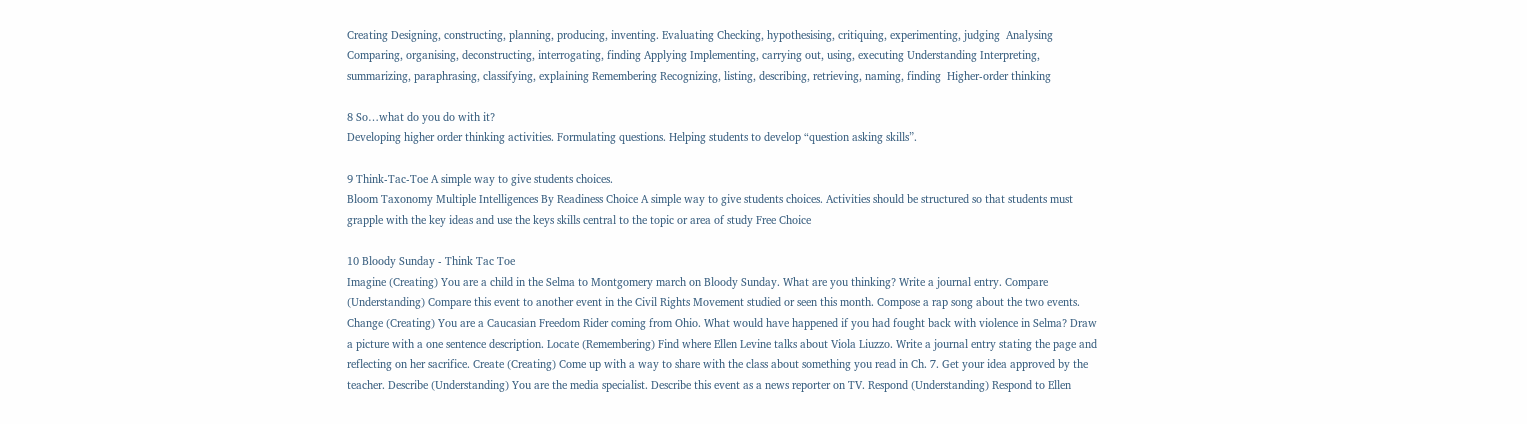Creating Designing, constructing, planning, producing, inventing. Evaluating Checking, hypothesising, critiquing, experimenting, judging  Analysing Comparing, organising, deconstructing, interrogating, finding Applying Implementing, carrying out, using, executing Understanding Interpreting, summarizing, paraphrasing, classifying, explaining Remembering Recognizing, listing, describing, retrieving, naming, finding  Higher-order thinking

8 So…what do you do with it?
Developing higher order thinking activities. Formulating questions. Helping students to develop “question asking skills”.

9 Think-Tac-Toe A simple way to give students choices.
Bloom Taxonomy Multiple Intelligences By Readiness Choice A simple way to give students choices. Activities should be structured so that students must grapple with the key ideas and use the keys skills central to the topic or area of study Free Choice

10 Bloody Sunday - Think Tac Toe
Imagine (Creating) You are a child in the Selma to Montgomery march on Bloody Sunday. What are you thinking? Write a journal entry. Compare (Understanding) Compare this event to another event in the Civil Rights Movement studied or seen this month. Compose a rap song about the two events. Change (Creating) You are a Caucasian Freedom Rider coming from Ohio. What would have happened if you had fought back with violence in Selma? Draw a picture with a one sentence description. Locate (Remembering) Find where Ellen Levine talks about Viola Liuzzo. Write a journal entry stating the page and reflecting on her sacrifice. Create (Creating) Come up with a way to share with the class about something you read in Ch. 7. Get your idea approved by the teacher. Describe (Understanding) You are the media specialist. Describe this event as a news reporter on TV. Respond (Understanding) Respond to Ellen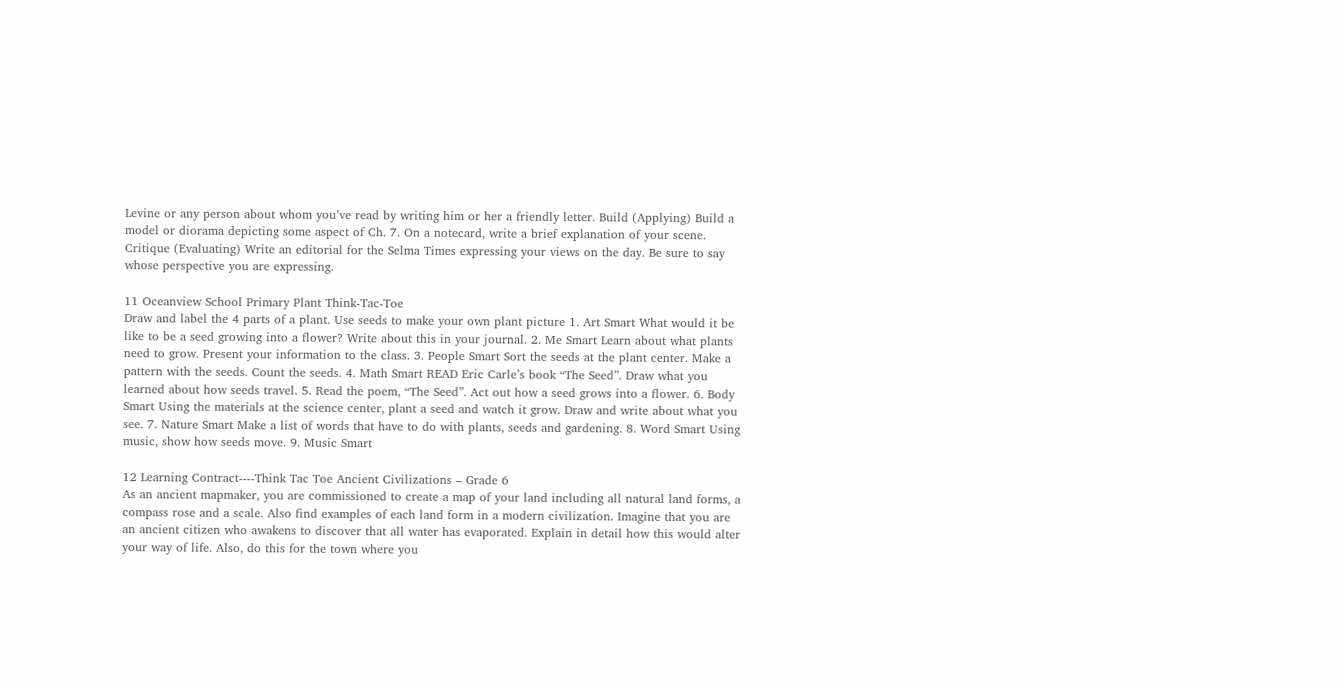Levine or any person about whom you’ve read by writing him or her a friendly letter. Build (Applying) Build a model or diorama depicting some aspect of Ch. 7. On a notecard, write a brief explanation of your scene. Critique (Evaluating) Write an editorial for the Selma Times expressing your views on the day. Be sure to say whose perspective you are expressing.

11 Oceanview School Primary Plant Think-Tac-Toe
Draw and label the 4 parts of a plant. Use seeds to make your own plant picture 1. Art Smart What would it be like to be a seed growing into a flower? Write about this in your journal. 2. Me Smart Learn about what plants need to grow. Present your information to the class. 3. People Smart Sort the seeds at the plant center. Make a pattern with the seeds. Count the seeds. 4. Math Smart READ Eric Carle’s book “The Seed”. Draw what you learned about how seeds travel. 5. Read the poem, “The Seed”. Act out how a seed grows into a flower. 6. Body Smart Using the materials at the science center, plant a seed and watch it grow. Draw and write about what you see. 7. Nature Smart Make a list of words that have to do with plants, seeds and gardening. 8. Word Smart Using music, show how seeds move. 9. Music Smart

12 Learning Contract----Think Tac Toe Ancient Civilizations – Grade 6
As an ancient mapmaker, you are commissioned to create a map of your land including all natural land forms, a compass rose and a scale. Also find examples of each land form in a modern civilization. Imagine that you are an ancient citizen who awakens to discover that all water has evaporated. Explain in detail how this would alter your way of life. Also, do this for the town where you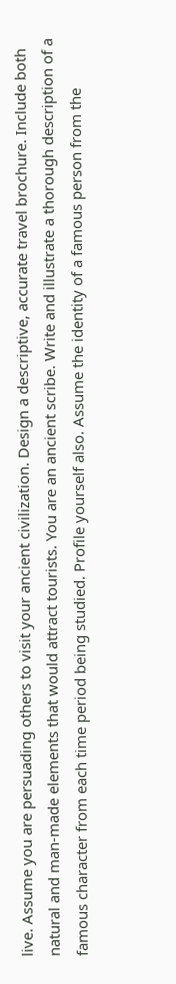live. Assume you are persuading others to visit your ancient civilization. Design a descriptive, accurate travel brochure. Include both natural and man-made elements that would attract tourists. You are an ancient scribe. Write and illustrate a thorough description of a famous character from each time period being studied. Profile yourself also. Assume the identity of a famous person from the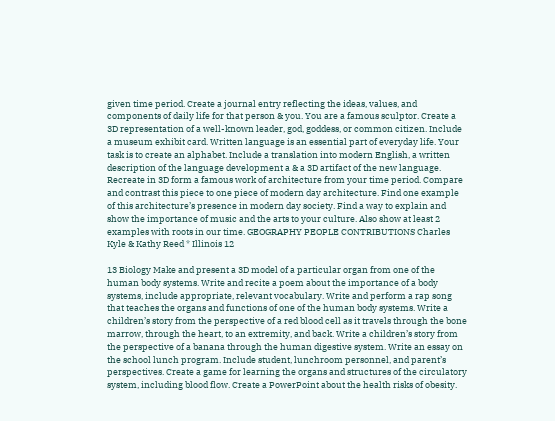given time period. Create a journal entry reflecting the ideas, values, and components of daily life for that person & you. You are a famous sculptor. Create a 3D representation of a well-known leader, god, goddess, or common citizen. Include a museum exhibit card. Written language is an essential part of everyday life. Your task is to create an alphabet. Include a translation into modern English, a written description of the language development a & a 3D artifact of the new language. Recreate in 3D form a famous work of architecture from your time period. Compare and contrast this piece to one piece of modern day architecture. Find one example of this architecture’s presence in modern day society. Find a way to explain and show the importance of music and the arts to your culture. Also show at least 2 examples with roots in our time. GEOGRAPHY PEOPLE CONTRIBUTIONS Charles Kyle & Kathy Reed * Illinois 12

13 Biology Make and present a 3D model of a particular organ from one of the human body systems. Write and recite a poem about the importance of a body systems, include appropriate, relevant vocabulary. Write and perform a rap song that teaches the organs and functions of one of the human body systems. Write a children’s story from the perspective of a red blood cell as it travels through the bone marrow, through the heart, to an extremity, and back. Write a children’s story from the perspective of a banana through the human digestive system. Write an essay on the school lunch program. Include student, lunchroom personnel, and parent’s perspectives. Create a game for learning the organs and structures of the circulatory system, including blood flow. Create a PowerPoint about the health risks of obesity.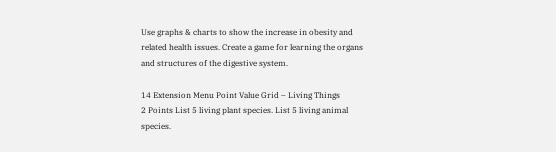Use graphs & charts to show the increase in obesity and related health issues. Create a game for learning the organs and structures of the digestive system.

14 Extension Menu Point Value Grid – Living Things
2 Points List 5 living plant species. List 5 living animal species.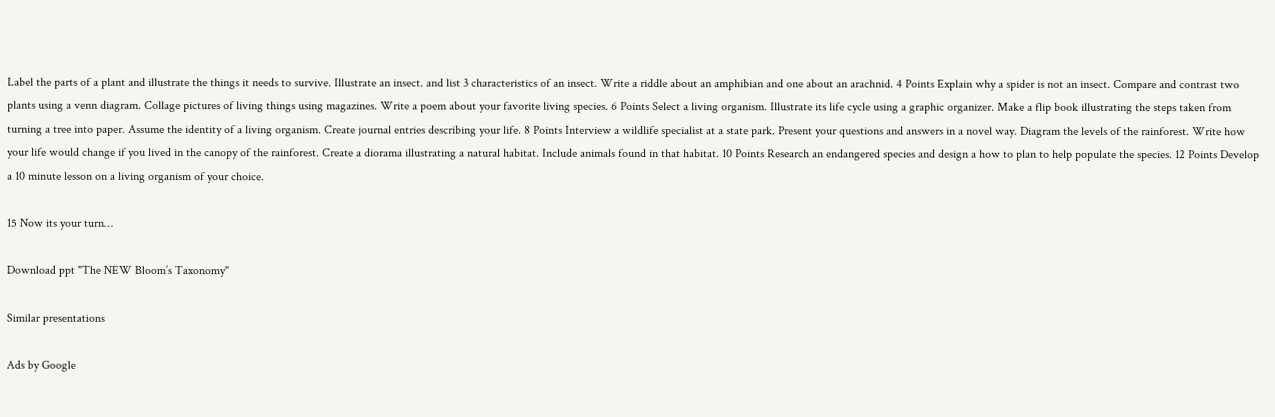Label the parts of a plant and illustrate the things it needs to survive. Illustrate an insect. and list 3 characteristics of an insect. Write a riddle about an amphibian and one about an arachnid. 4 Points Explain why a spider is not an insect. Compare and contrast two plants using a venn diagram. Collage pictures of living things using magazines. Write a poem about your favorite living species. 6 Points Select a living organism. Illustrate its life cycle using a graphic organizer. Make a flip book illustrating the steps taken from turning a tree into paper. Assume the identity of a living organism. Create journal entries describing your life. 8 Points Interview a wildlife specialist at a state park. Present your questions and answers in a novel way. Diagram the levels of the rainforest. Write how your life would change if you lived in the canopy of the rainforest. Create a diorama illustrating a natural habitat. Include animals found in that habitat. 10 Points Research an endangered species and design a how to plan to help populate the species. 12 Points Develop a 10 minute lesson on a living organism of your choice.

15 Now its your turn…

Download ppt "The NEW Bloom’s Taxonomy"

Similar presentations

Ads by Google